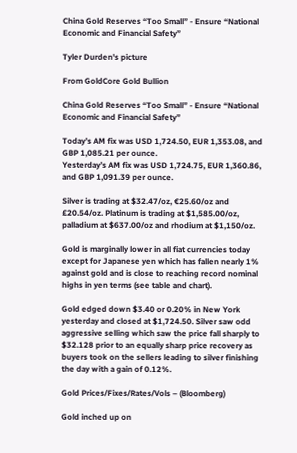China Gold Reserves “Too Small” - Ensure “National Economic and Financial Safety”

Tyler Durden's picture

From GoldCore Gold Bullion

China Gold Reserves “Too Small” - Ensure “National Economic and Financial Safety”

Today’s AM fix was USD 1,724.50, EUR 1,353.08, and GBP 1,085.21 per ounce.
Yesterday’s AM fix was USD 1,724.75, EUR 1,360.86, and GBP 1,091.39 per ounce.

Silver is trading at $32.47/oz, €25.60/oz and £20.54/oz. Platinum is trading at $1,585.00/oz, palladium at $637.00/oz and rhodium at $1,150/oz.

Gold is marginally lower in all fiat currencies today except for Japanese yen which has fallen nearly 1% against gold and is close to reaching record nominal highs in yen terms (see table and chart).

Gold edged down $3.40 or 0.20% in New York yesterday and closed at $1,724.50. Silver saw odd aggressive selling which saw the price fall sharply to $32.128 prior to an equally sharp price recovery as buyers took on the sellers leading to silver finishing the day with a gain of 0.12%.

Gold Prices/Fixes/Rates/Vols – (Bloomberg)

Gold inched up on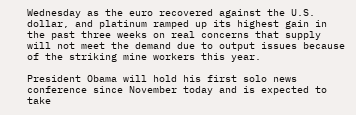Wednesday as the euro recovered against the U.S. dollar, and platinum ramped up its highest gain in the past three weeks on real concerns that supply will not meet the demand due to output issues because of the striking mine workers this year.

President Obama will hold his first solo news conference since November today and is expected to take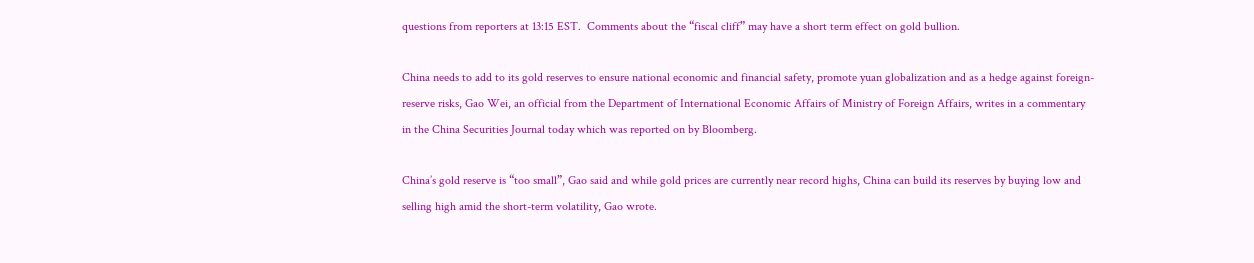questions from reporters at 13:15 EST.  Comments about the “fiscal cliff” may have a short term effect on gold bullion.

China needs to add to its gold reserves to ensure national economic and financial safety, promote yuan globalization and as a hedge against foreign- reserve risks, Gao Wei, an official from the Department of International Economic Affairs of Ministry of Foreign Affairs, writes in a commentary in the China Securities Journal today which was reported on by Bloomberg.

China’s gold reserve is “too small”, Gao said and while gold prices are currently near record highs, China can build its reserves by buying low and selling high amid the short-term volatility, Gao wrote.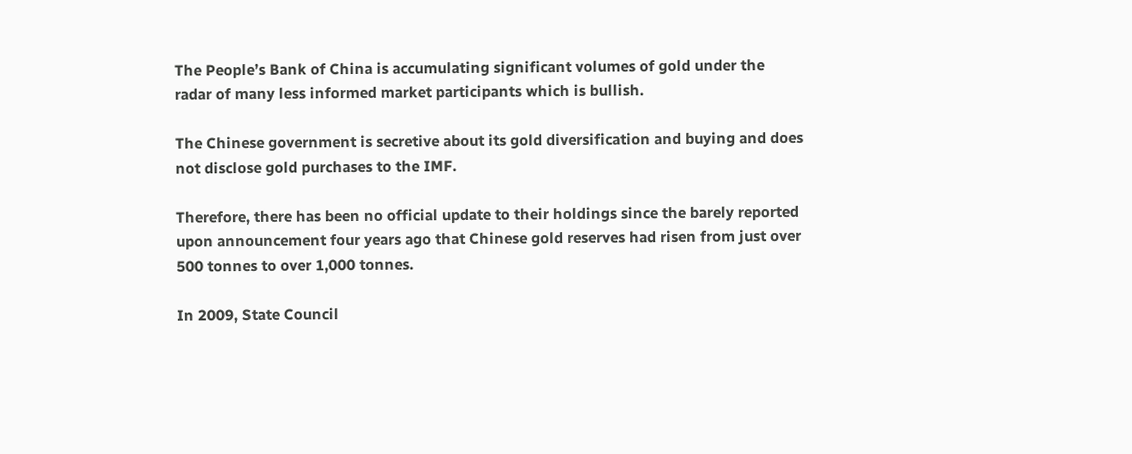The People’s Bank of China is accumulating significant volumes of gold under the radar of many less informed market participants which is bullish.

The Chinese government is secretive about its gold diversification and buying and does not disclose gold purchases to the IMF.

Therefore, there has been no official update to their holdings since the barely reported upon announcement four years ago that Chinese gold reserves had risen from just over 500 tonnes to over 1,000 tonnes.

In 2009, State Council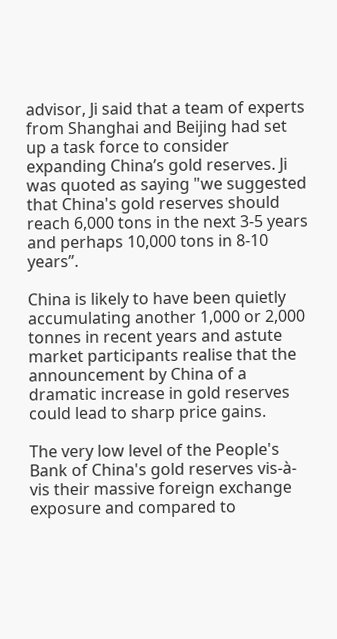advisor, Ji said that a team of experts from Shanghai and Beijing had set up a task force to consider expanding China’s gold reserves. Ji was quoted as saying "we suggested that China's gold reserves should reach 6,000 tons in the next 3-5 years and perhaps 10,000 tons in 8-10 years”.

China is likely to have been quietly accumulating another 1,000 or 2,000 tonnes in recent years and astute market participants realise that the announcement by China of a dramatic increase in gold reserves could lead to sharp price gains.

The very low level of the People's Bank of China's gold reserves vis-à-vis their massive foreign exchange exposure and compared to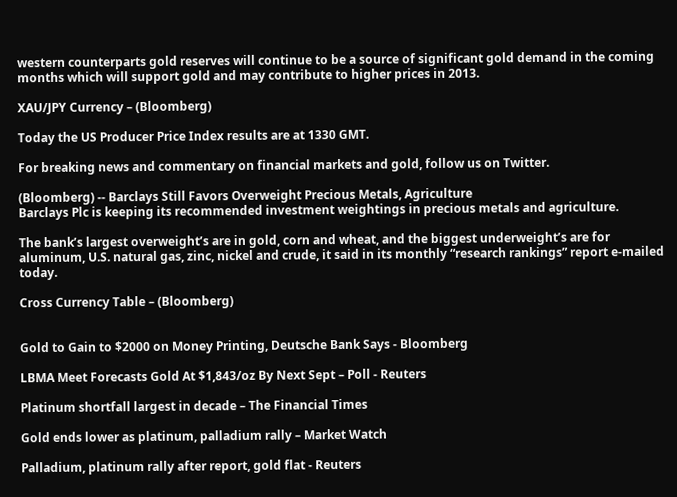western counterparts gold reserves will continue to be a source of significant gold demand in the coming months which will support gold and may contribute to higher prices in 2013.

XAU/JPY Currency – (Bloomberg)

Today the US Producer Price Index results are at 1330 GMT.

For breaking news and commentary on financial markets and gold, follow us on Twitter.

(Bloomberg) -- Barclays Still Favors Overweight Precious Metals, Agriculture
Barclays Plc is keeping its recommended investment weightings in precious metals and agriculture.

The bank’s largest overweight’s are in gold, corn and wheat, and the biggest underweight’s are for aluminum, U.S. natural gas, zinc, nickel and crude, it said in its monthly “research rankings” report e-mailed today.

Cross Currency Table – (Bloomberg)


Gold to Gain to $2000 on Money Printing, Deutsche Bank Says - Bloomberg

LBMA Meet Forecasts Gold At $1,843/oz By Next Sept – Poll - Reuters

Platinum shortfall largest in decade – The Financial Times

Gold ends lower as platinum, palladium rally – Market Watch

Palladium, platinum rally after report, gold flat - Reuters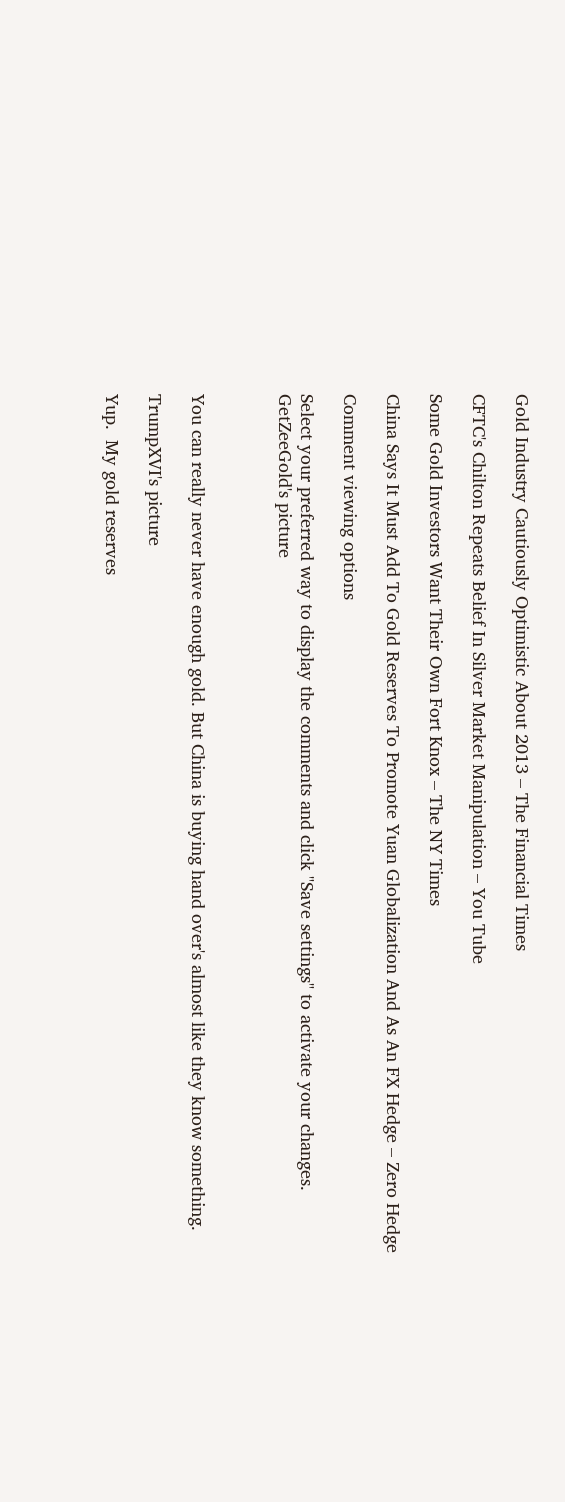Gold Industry Cautiously Optimistic About 2013 – The Financial Times

CFTC's Chilton Repeats Belief In Silver Market Manipulation – You Tube

Some Gold Investors Want Their Own Fort Knox – The NY Times

China Says It Must Add To Gold Reserves To Promote Yuan Globalization And As An FX Hedge – Zero Hedge

Comment viewing options

Select your preferred way to display the comments and click "Save settings" to activate your changes.
GetZeeGold's picture



You can really never have enough gold. But China is buying hand over's almost like they know something.

TrumpXVI's picture

Yup.  My gold reserves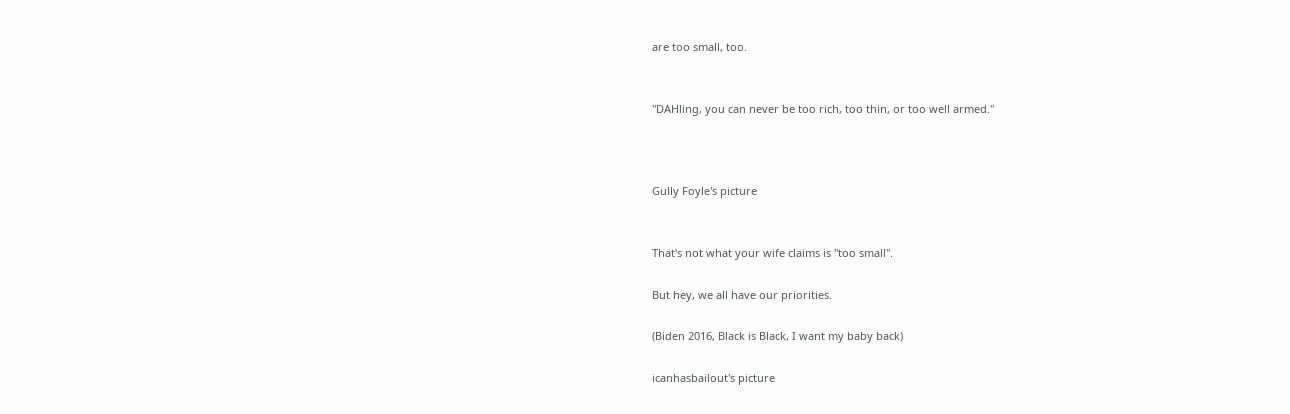are too small, too.


"DAHling, you can never be too rich, too thin, or too well armed."



Gully Foyle's picture


That's not what your wife claims is "too small".

But hey, we all have our priorities.

(Biden 2016, Black is Black, I want my baby back)

icanhasbailout's picture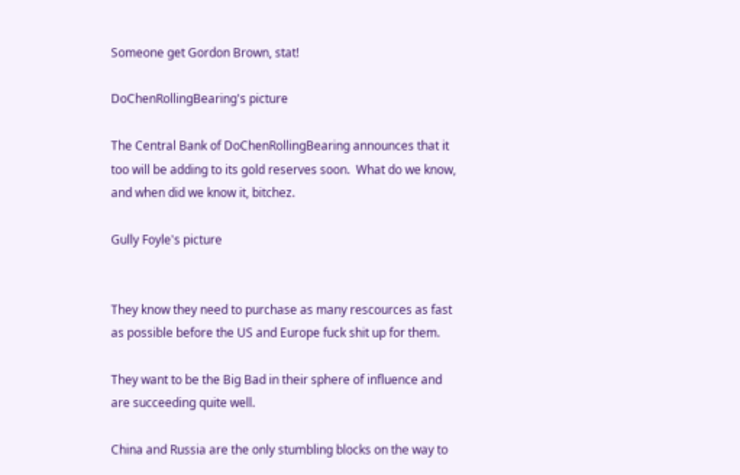Someone get Gordon Brown, stat!

DoChenRollingBearing's picture

The Central Bank of DoChenRollingBearing announces that it too will be adding to its gold reserves soon.  What do we know, and when did we know it, bitchez.

Gully Foyle's picture


They know they need to purchase as many rescources as fast as possible before the US and Europe fuck shit up for them.

They want to be the Big Bad in their sphere of influence and are succeeding quite well.

China and Russia are the only stumbling blocks on the way to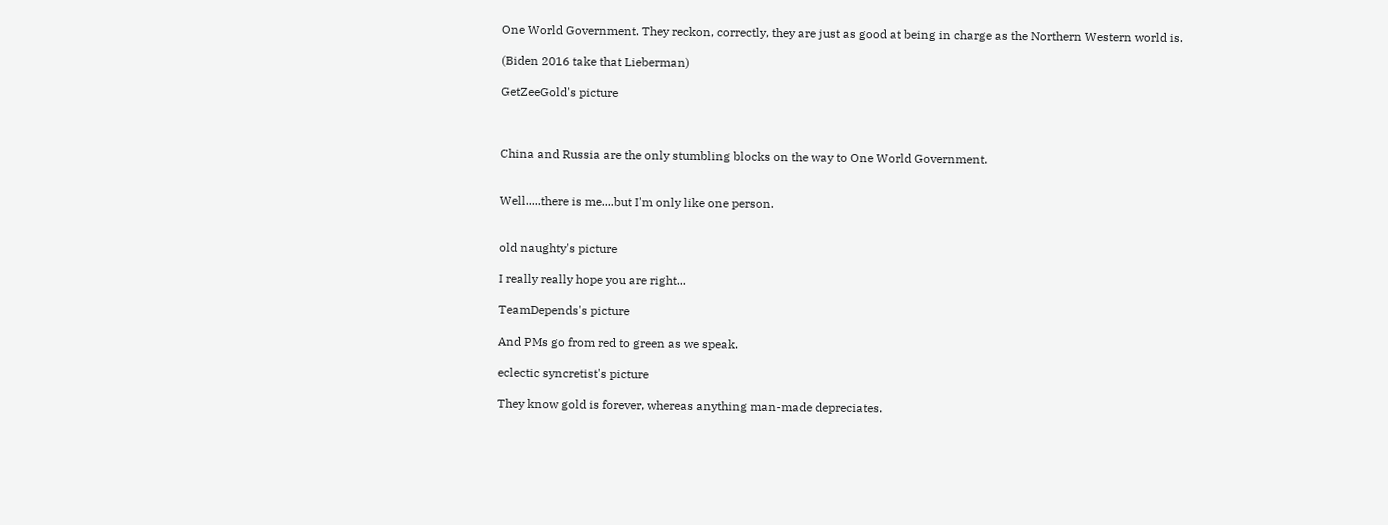One World Government. They reckon, correctly, they are just as good at being in charge as the Northern Western world is.

(Biden 2016 take that Lieberman)

GetZeeGold's picture



China and Russia are the only stumbling blocks on the way to One World Government.


Well.....there is me....but I'm only like one person.


old naughty's picture

I really really hope you are right...

TeamDepends's picture

And PMs go from red to green as we speak.

eclectic syncretist's picture

They know gold is forever, whereas anything man-made depreciates.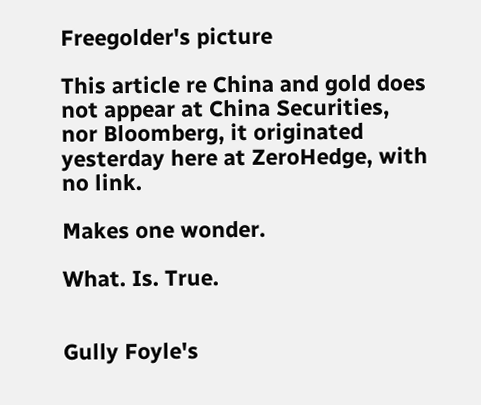Freegolder's picture

This article re China and gold does not appear at China Securities, nor Bloomberg, it originated yesterday here at ZeroHedge, with no link.

Makes one wonder.

What. Is. True.


Gully Foyle's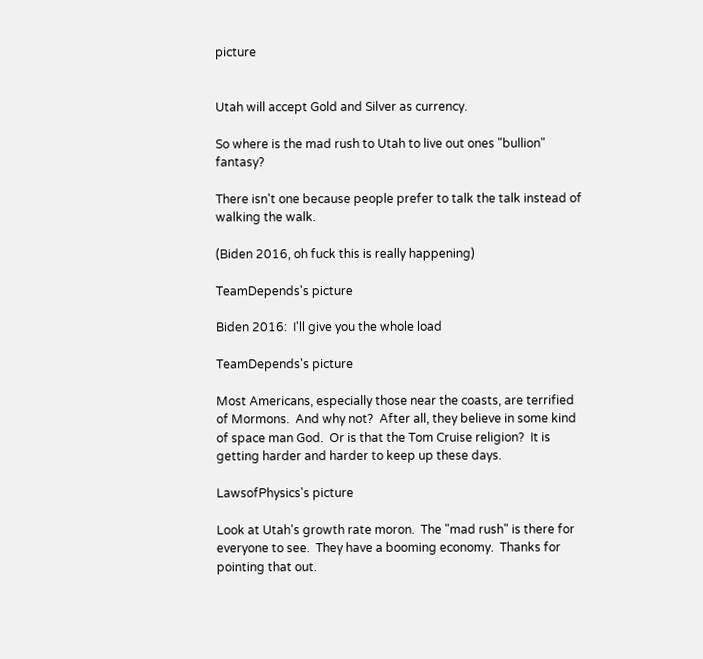picture


Utah will accept Gold and Silver as currency.

So where is the mad rush to Utah to live out ones "bullion" fantasy?

There isn't one because people prefer to talk the talk instead of walking the walk.

(Biden 2016, oh fuck this is really happening)

TeamDepends's picture

Biden 2016:  I'll give you the whole load

TeamDepends's picture

Most Americans, especially those near the coasts, are terrified of Mormons.  And why not?  After all, they believe in some kind of space man God.  Or is that the Tom Cruise religion?  It is getting harder and harder to keep up these days.

LawsofPhysics's picture

Look at Utah's growth rate moron.  The "mad rush" is there for everyone to see.  They have a booming economy.  Thanks for pointing that out.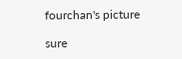fourchan's picture

sure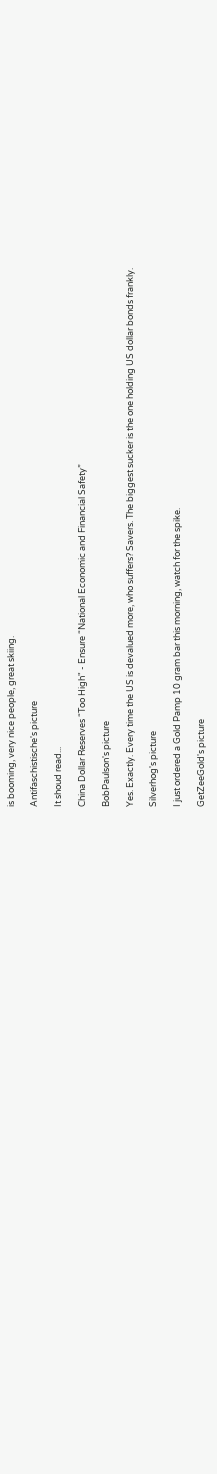is booming, very nice people, great skiing.

Antifaschistische's picture

It shoud read...

China Dollar Reserves “Too High" - Ensure “National Economic and Financial Safety”

BobPaulson's picture

Yes. Exactly. Every time the US is devalued more, who suffers? Savers. The biggest sucker is the one holding US dollar bonds frankly.

Silverhog's picture

I just ordered a Gold Pamp 10 gram bar this morning, watch for the spike.

GetZeeGold's picture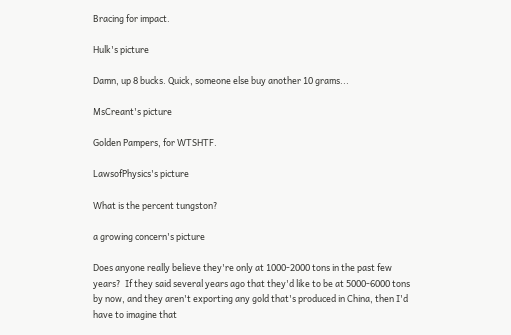Bracing for impact.

Hulk's picture

Damn, up 8 bucks. Quick, someone else buy another 10 grams...

MsCreant's picture

Golden Pampers, for WTSHTF.

LawsofPhysics's picture

What is the percent tungston?

a growing concern's picture

Does anyone really believe they're only at 1000-2000 tons in the past few years?  If they said several years ago that they'd like to be at 5000-6000 tons by now, and they aren't exporting any gold that's produced in China, then I'd have to imagine that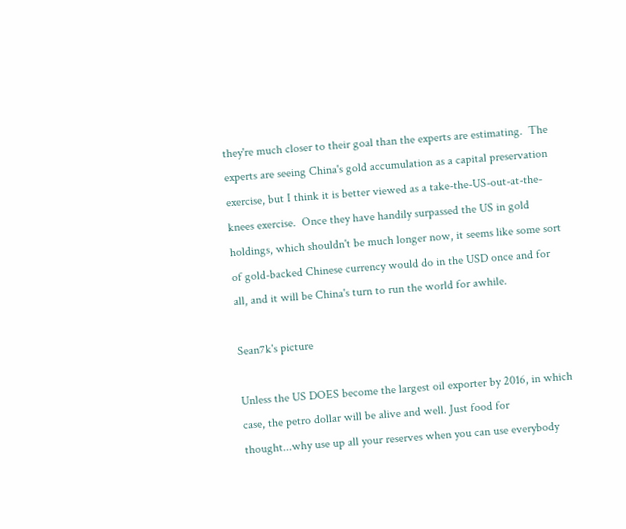they're much closer to their goal than the experts are estimating.  The experts are seeing China's gold accumulation as a capital preservation exercise, but I think it is better viewed as a take-the-US-out-at-the-knees exercise.  Once they have handily surpassed the US in gold holdings, which shouldn't be much longer now, it seems like some sort of gold-backed Chinese currency would do in the USD once and for all, and it will be China's turn to run the world for awhile.

Sean7k's picture

Unless the US DOES become the largest oil exporter by 2016, in which case, the petro dollar will be alive and well. Just food for thought...why use up all your reserves when you can use everybody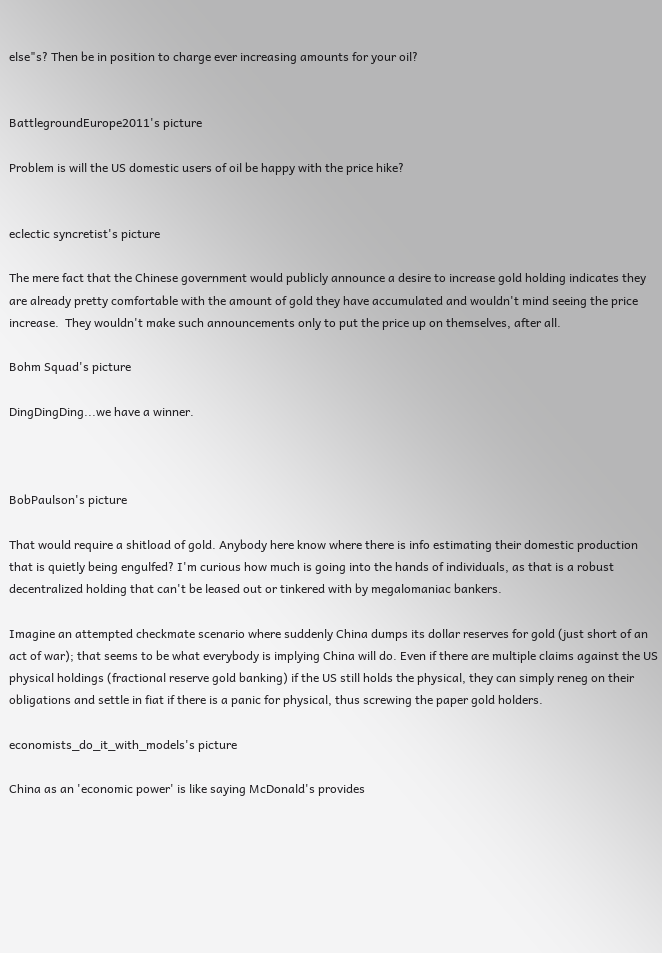else"s? Then be in position to charge ever increasing amounts for your oil?


BattlegroundEurope2011's picture

Problem is will the US domestic users of oil be happy with the price hike?


eclectic syncretist's picture

The mere fact that the Chinese government would publicly announce a desire to increase gold holding indicates they are already pretty comfortable with the amount of gold they have accumulated and wouldn't mind seeing the price increase.  They wouldn't make such announcements only to put the price up on themselves, after all.

Bohm Squad's picture

DingDingDing...we have a winner.



BobPaulson's picture

That would require a shitload of gold. Anybody here know where there is info estimating their domestic production that is quietly being engulfed? I'm curious how much is going into the hands of individuals, as that is a robust decentralized holding that can't be leased out or tinkered with by megalomaniac bankers.

Imagine an attempted checkmate scenario where suddenly China dumps its dollar reserves for gold (just short of an act of war); that seems to be what everybody is implying China will do. Even if there are multiple claims against the US physical holdings (fractional reserve gold banking) if the US still holds the physical, they can simply reneg on their obligations and settle in fiat if there is a panic for physical, thus screwing the paper gold holders.

economists_do_it_with_models's picture

China as an 'economic power' is like saying McDonald's provides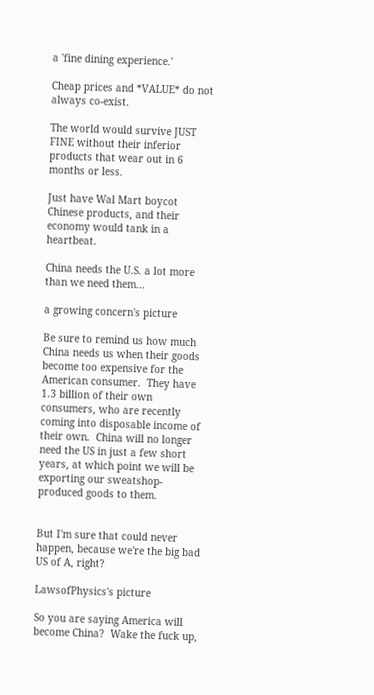a 'fine dining experience.'

Cheap prices and *VALUE* do not always co-exist.

The world would survive JUST FINE without their inferior products that wear out in 6 months or less.

Just have Wal Mart boycot Chinese products, and their economy would tank in a heartbeat.

China needs the U.S. a lot more than we need them...

a growing concern's picture

Be sure to remind us how much China needs us when their goods become too expensive for the American consumer.  They have 1.3 billion of their own consumers, who are recently coming into disposable income of their own.  China will no longer need the US in just a few short years, at which point we will be exporting our sweatshop-produced goods to them.


But I'm sure that could never happen, because we're the big bad US of A, right?

LawsofPhysics's picture

So you are saying America will become China?  Wake the fuck up,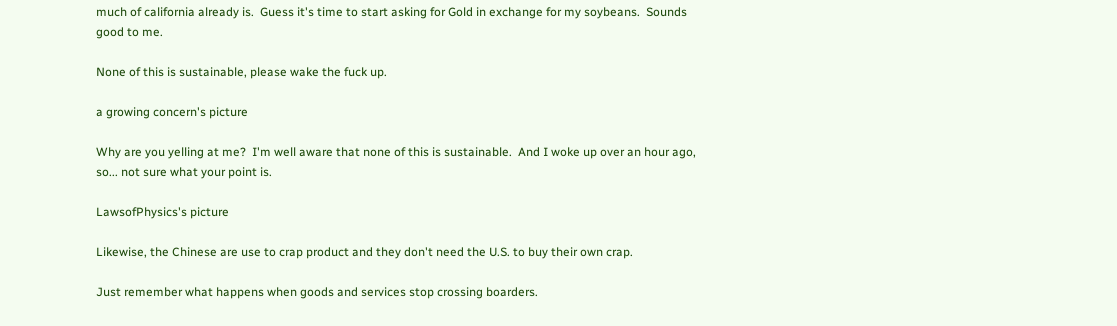much of california already is.  Guess it's time to start asking for Gold in exchange for my soybeans.  Sounds good to me.

None of this is sustainable, please wake the fuck up.

a growing concern's picture

Why are you yelling at me?  I'm well aware that none of this is sustainable.  And I woke up over an hour ago, so... not sure what your point is.

LawsofPhysics's picture

Likewise, the Chinese are use to crap product and they don't need the U.S. to buy their own crap.

Just remember what happens when goods and services stop crossing boarders.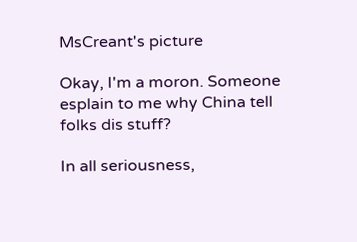MsCreant's picture

Okay, I'm a moron. Someone esplain to me why China tell folks dis stuff?

In all seriousness,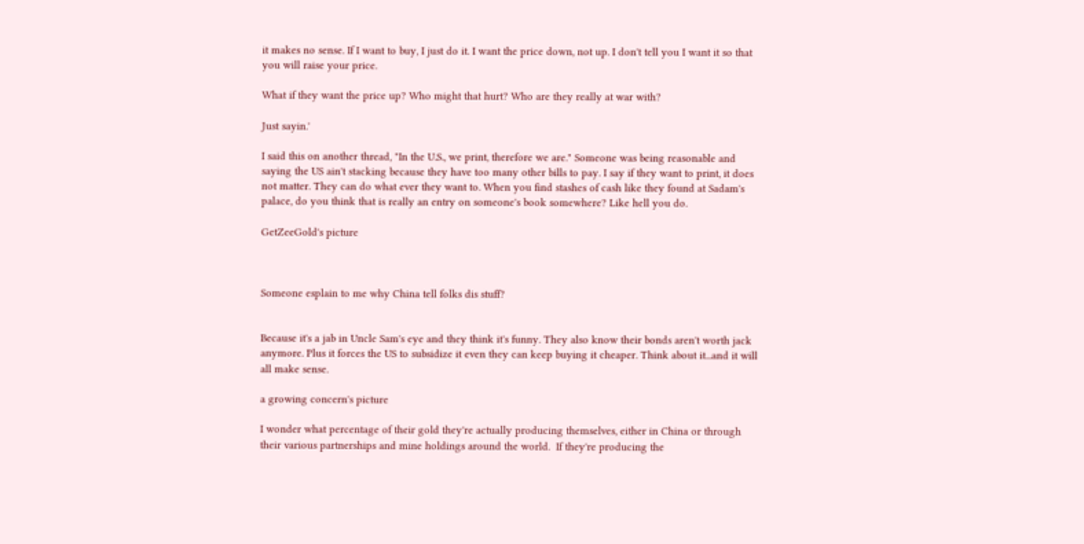it makes no sense. If I want to buy, I just do it. I want the price down, not up. I don't tell you I want it so that you will raise your price.

What if they want the price up? Who might that hurt? Who are they really at war with?

Just sayin.'

I said this on another thread, "In the U.S., we print, therefore we are." Someone was being reasonable and saying the US ain't stacking because they have too many other bills to pay. I say if they want to print, it does not matter. They can do what ever they want to. When you find stashes of cash like they found at Sadam's palace, do you think that is really an entry on someone's book somewhere? Like hell you do.

GetZeeGold's picture



Someone esplain to me why China tell folks dis stuff?


Because it's a jab in Uncle Sam's eye and they think it's funny. They also know their bonds aren't worth jack anymore. Plus it forces the US to subsidize it even they can keep buying it cheaper. Think about it...and it will all make sense.

a growing concern's picture

I wonder what percentage of their gold they're actually producing themselves, either in China or through their various partnerships and mine holdings around the world.  If they're producing the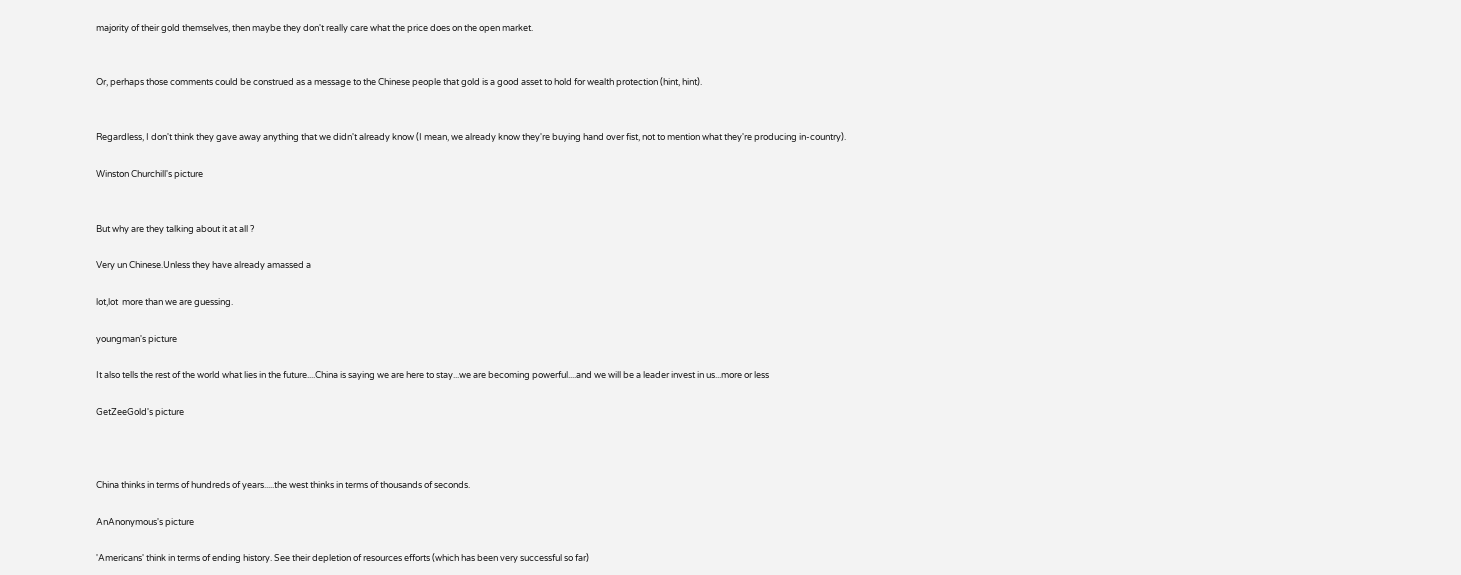majority of their gold themselves, then maybe they don't really care what the price does on the open market.


Or, perhaps those comments could be construed as a message to the Chinese people that gold is a good asset to hold for wealth protection (hint, hint).


Regardless, I don't think they gave away anything that we didn't already know (I mean, we already know they're buying hand over fist, not to mention what they're producing in-country).

Winston Churchill's picture


But why are they talking about it at all ?

Very un Chinese.Unless they have already amassed a

lot,lot  more than we are guessing.

youngman's picture

It also tells the rest of the world what lies in the future....China is saying we are here to stay...we are becoming powerful....and we will be a leader invest in us...more or less

GetZeeGold's picture



China thinks in terms of hundreds of years.....the west thinks in terms of thousands of seconds.

AnAnonymous's picture

'Americans' think in terms of ending history. See their depletion of resources efforts (which has been very successful so far)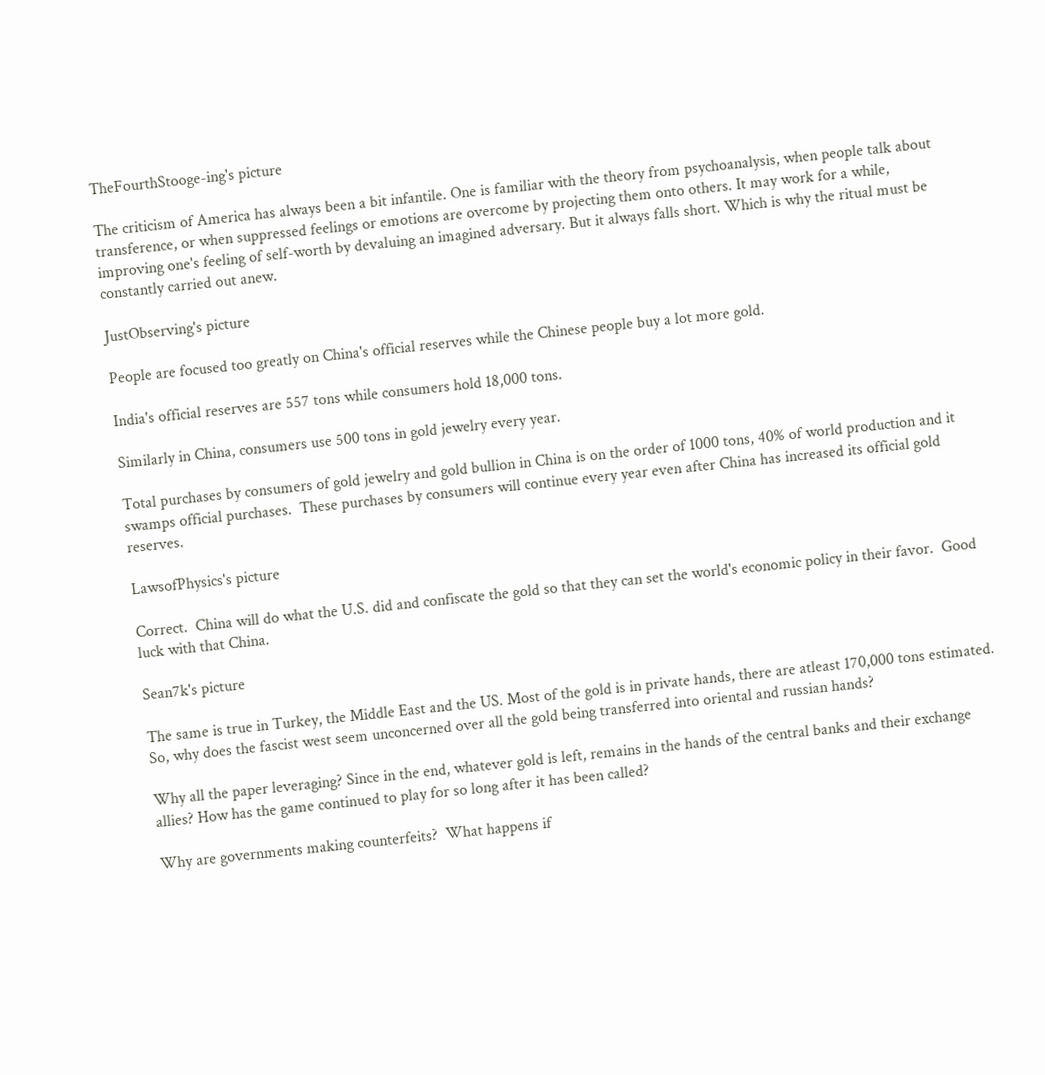TheFourthStooge-ing's picture

The criticism of America has always been a bit infantile. One is familiar with the theory from psychoanalysis, when people talk about transference, or when suppressed feelings or emotions are overcome by projecting them onto others. It may work for a while, improving one's feeling of self-worth by devaluing an imagined adversary. But it always falls short. Which is why the ritual must be constantly carried out anew.

JustObserving's picture

People are focused too greatly on China's official reserves while the Chinese people buy a lot more gold.

India's official reserves are 557 tons while consumers hold 18,000 tons.

Similarly in China, consumers use 500 tons in gold jewelry every year.

Total purchases by consumers of gold jewelry and gold bullion in China is on the order of 1000 tons, 40% of world production and it swamps official purchases.  These purchases by consumers will continue every year even after China has increased its official gold reserves.

LawsofPhysics's picture

Correct.  China will do what the U.S. did and confiscate the gold so that they can set the world's economic policy in their favor.  Good luck with that China.

Sean7k's picture

The same is true in Turkey, the Middle East and the US. Most of the gold is in private hands, there are atleast 170,000 tons estimated. So, why does the fascist west seem unconcerned over all the gold being transferred into oriental and russian hands?

Why all the paper leveraging? Since in the end, whatever gold is left, remains in the hands of the central banks and their exchange allies? How has the game continued to play for so long after it has been called?

Why are governments making counterfeits?  What happens if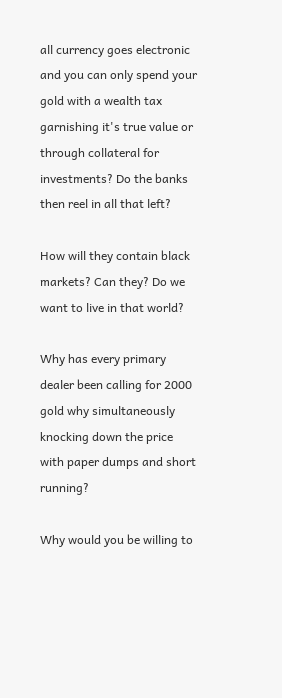all currency goes electronic and you can only spend your gold with a wealth tax garnishing it's true value or through collateral for investments? Do the banks then reel in all that left?

How will they contain black markets? Can they? Do we want to live in that world?

Why has every primary dealer been calling for 2000 gold why simultaneously knocking down the price with paper dumps and short running?

Why would you be willing to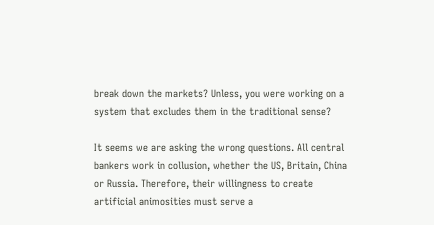break down the markets? Unless, you were working on a system that excludes them in the traditional sense?

It seems we are asking the wrong questions. All central bankers work in collusion, whether the US, Britain, China or Russia. Therefore, their willingness to create artificial animosities must serve a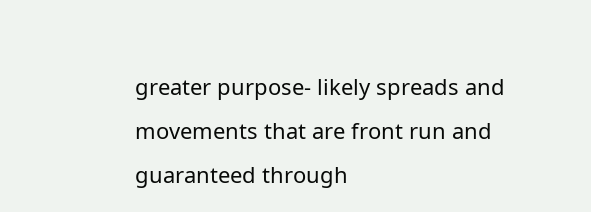greater purpose- likely spreads and movements that are front run and guaranteed through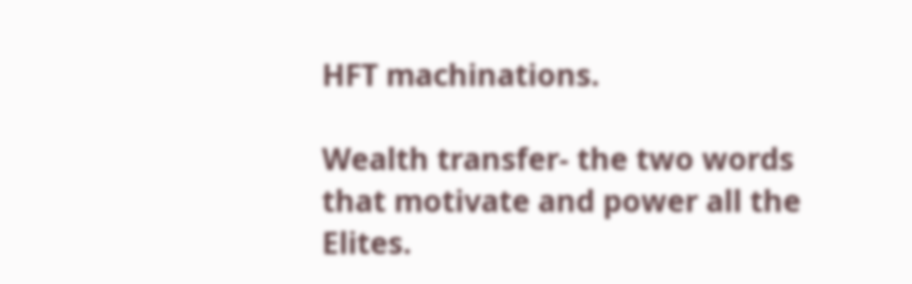HFT machinations.

Wealth transfer- the two words that motivate and power all the Elites.